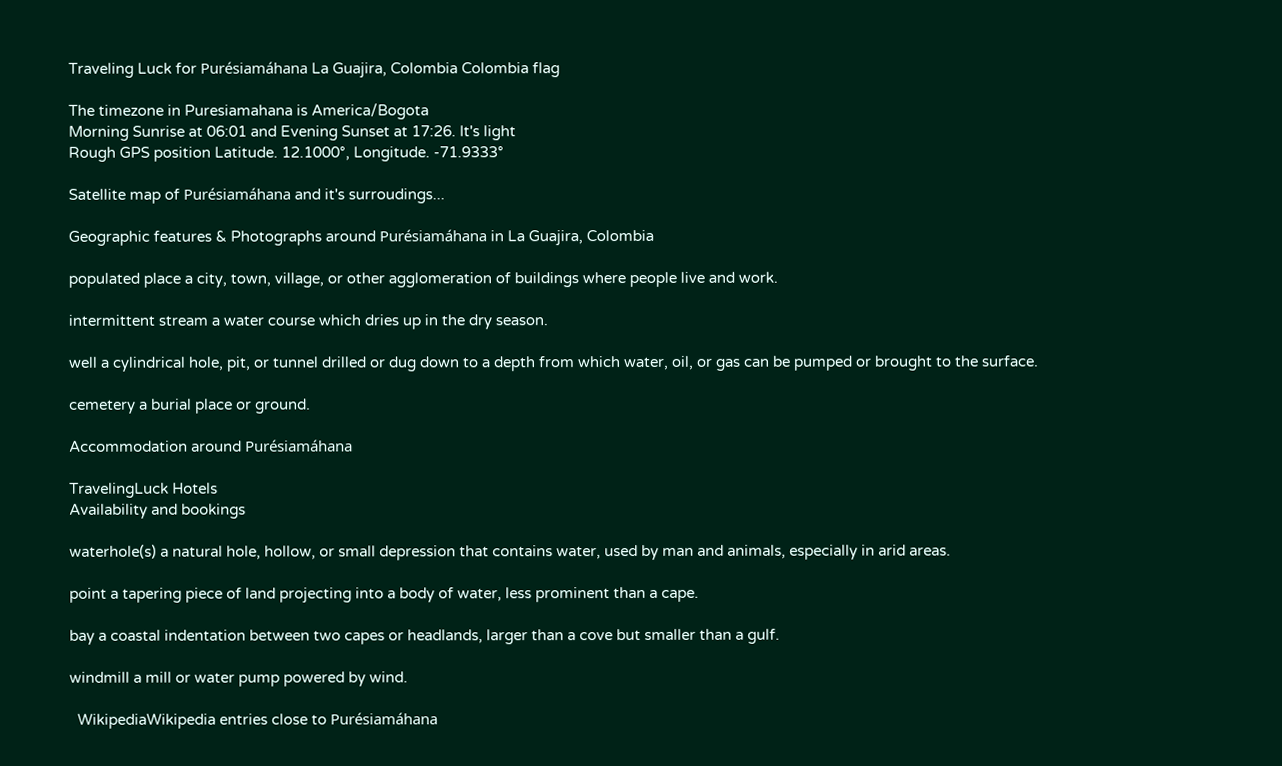Traveling Luck for Purésiamáhana La Guajira, Colombia Colombia flag

The timezone in Puresiamahana is America/Bogota
Morning Sunrise at 06:01 and Evening Sunset at 17:26. It's light
Rough GPS position Latitude. 12.1000°, Longitude. -71.9333°

Satellite map of Purésiamáhana and it's surroudings...

Geographic features & Photographs around Purésiamáhana in La Guajira, Colombia

populated place a city, town, village, or other agglomeration of buildings where people live and work.

intermittent stream a water course which dries up in the dry season.

well a cylindrical hole, pit, or tunnel drilled or dug down to a depth from which water, oil, or gas can be pumped or brought to the surface.

cemetery a burial place or ground.

Accommodation around Purésiamáhana

TravelingLuck Hotels
Availability and bookings

waterhole(s) a natural hole, hollow, or small depression that contains water, used by man and animals, especially in arid areas.

point a tapering piece of land projecting into a body of water, less prominent than a cape.

bay a coastal indentation between two capes or headlands, larger than a cove but smaller than a gulf.

windmill a mill or water pump powered by wind.

  WikipediaWikipedia entries close to Purésiamáhana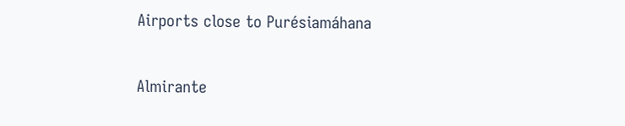Airports close to Purésiamáhana

Almirante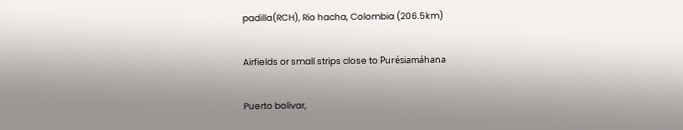padilla(RCH), Rio hacha, Colombia (206.5km)

Airfields or small strips close to Purésiamáhana

Puerto bolivar,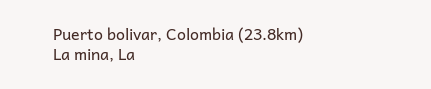Puerto bolivar, Colombia (23.8km)
La mina, La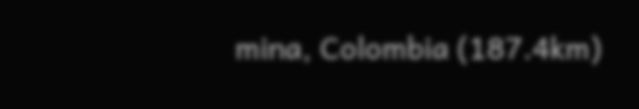mina, Colombia (187.4km)